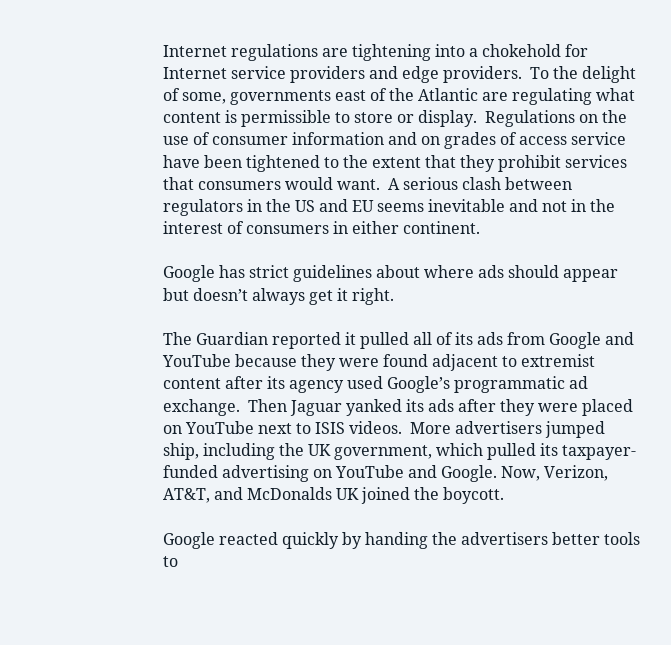Internet regulations are tightening into a chokehold for Internet service providers and edge providers.  To the delight of some, governments east of the Atlantic are regulating what content is permissible to store or display.  Regulations on the use of consumer information and on grades of access service have been tightened to the extent that they prohibit services that consumers would want.  A serious clash between regulators in the US and EU seems inevitable and not in the interest of consumers in either continent.

Google has strict guidelines about where ads should appear but doesn’t always get it right.

The Guardian reported it pulled all of its ads from Google and YouTube because they were found adjacent to extremist content after its agency used Google’s programmatic ad exchange.  Then Jaguar yanked its ads after they were placed on YouTube next to ISIS videos.  More advertisers jumped ship, including the UK government, which pulled its taxpayer-funded advertising on YouTube and Google. Now, Verizon, AT&T, and McDonalds UK joined the boycott.

Google reacted quickly by handing the advertisers better tools to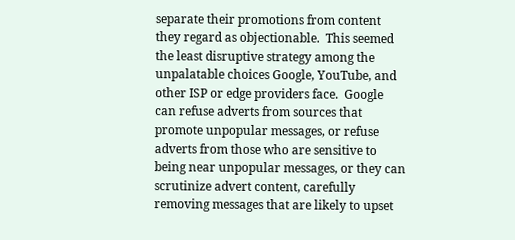separate their promotions from content they regard as objectionable.  This seemed the least disruptive strategy among the unpalatable choices Google, YouTube, and other ISP or edge providers face.  Google can refuse adverts from sources that promote unpopular messages, or refuse adverts from those who are sensitive to being near unpopular messages, or they can scrutinize advert content, carefully removing messages that are likely to upset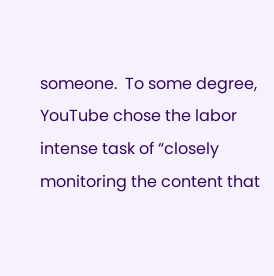someone.  To some degree, YouTube chose the labor intense task of “closely monitoring the content that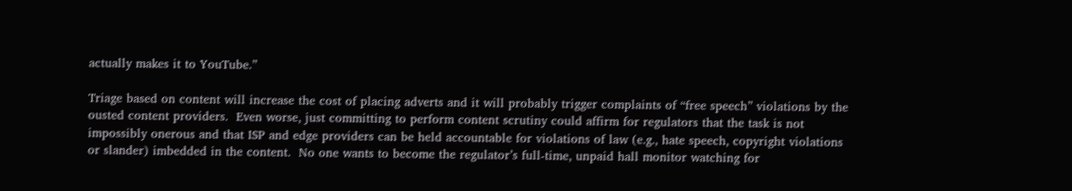actually makes it to YouTube.”

Triage based on content will increase the cost of placing adverts and it will probably trigger complaints of “free speech” violations by the ousted content providers.  Even worse, just committing to perform content scrutiny could affirm for regulators that the task is not impossibly onerous and that ISP and edge providers can be held accountable for violations of law (e.g., hate speech, copyright violations or slander) imbedded in the content.  No one wants to become the regulator’s full-time, unpaid hall monitor watching for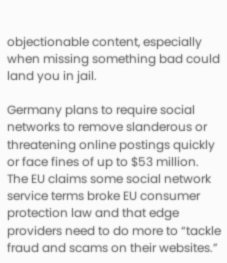objectionable content, especially when missing something bad could land you in jail.

Germany plans to require social networks to remove slanderous or threatening online postings quickly or face fines of up to $53 million.  The EU claims some social network service terms broke EU consumer protection law and that edge providers need to do more to “tackle fraud and scams on their websites.”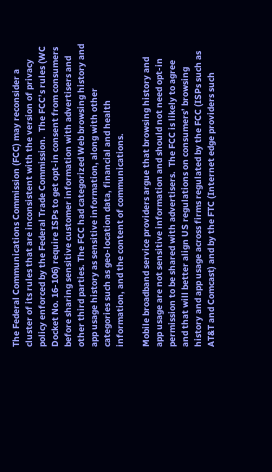The Federal Communications Commission (FCC) may reconsider a cluster of its rules that are inconsistent with the version of privacy policy enforced by the Federal Trade Commission.  The FCC’s rules (WC Docket No. 16-106) require ISPs to get opt-in consent from consumers before sharing sensitive customer information with advertisers and other third parties. The FCC had categorized Web browsing history and app usage history as sensitive information, along with other categories such as geo-location data, financial and health information, and the content of communications.

Mobile broadband service providers argue that browsing history and app usage are not sensitive information and should not need opt-in permission to be shared with advertisers.  The FCC is likely to agree and that will better align US regulations on consumers’ browsing history and app usage across firms regulated by the FCC (ISPs such as AT&T and Comcast) and by the FTC (Internet edge providers such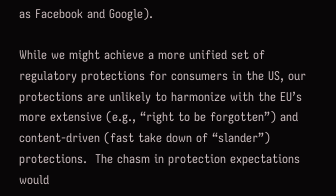as Facebook and Google).

While we might achieve a more unified set of regulatory protections for consumers in the US, our protections are unlikely to harmonize with the EU’s more extensive (e.g., “right to be forgotten”) and content-driven (fast take down of “slander”) protections.  The chasm in protection expectations would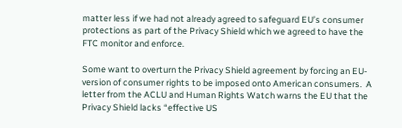matter less if we had not already agreed to safeguard EU’s consumer protections as part of the Privacy Shield which we agreed to have the FTC monitor and enforce.

Some want to overturn the Privacy Shield agreement by forcing an EU-version of consumer rights to be imposed onto American consumers.  A letter from the ACLU and Human Rights Watch warns the EU that the Privacy Shield lacks “effective US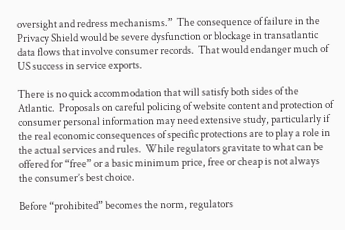oversight and redress mechanisms.”  The consequence of failure in the Privacy Shield would be severe dysfunction or blockage in transatlantic data flows that involve consumer records.  That would endanger much of US success in service exports.

There is no quick accommodation that will satisfy both sides of the Atlantic.  Proposals on careful policing of website content and protection of consumer personal information may need extensive study, particularly if the real economic consequences of specific protections are to play a role in the actual services and rules.  While regulators gravitate to what can be offered for “free” or a basic minimum price, free or cheap is not always the consumer’s best choice.

Before “prohibited” becomes the norm, regulators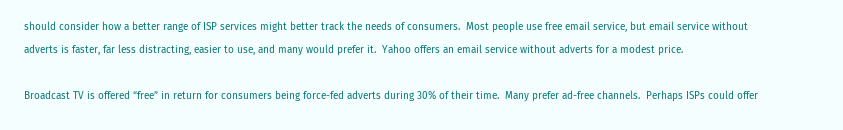should consider how a better range of ISP services might better track the needs of consumers.  Most people use free email service, but email service without adverts is faster, far less distracting, easier to use, and many would prefer it.  Yahoo offers an email service without adverts for a modest price.

Broadcast TV is offered “free” in return for consumers being force-fed adverts during 30% of their time.  Many prefer ad-free channels.  Perhaps ISPs could offer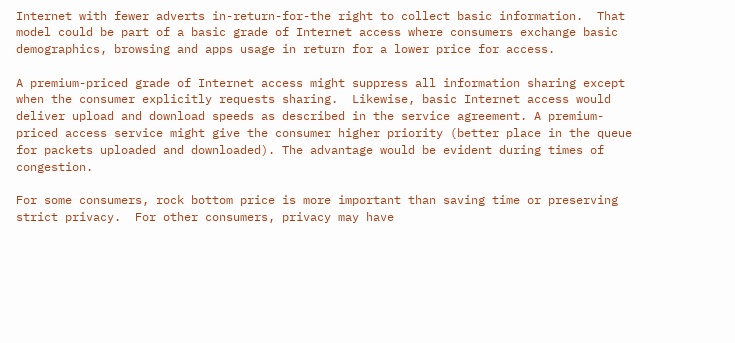Internet with fewer adverts in-return-for-the right to collect basic information.  That model could be part of a basic grade of Internet access where consumers exchange basic demographics, browsing and apps usage in return for a lower price for access.

A premium-priced grade of Internet access might suppress all information sharing except when the consumer explicitly requests sharing.  Likewise, basic Internet access would deliver upload and download speeds as described in the service agreement. A premium-priced access service might give the consumer higher priority (better place in the queue for packets uploaded and downloaded). The advantage would be evident during times of congestion.

For some consumers, rock bottom price is more important than saving time or preserving strict privacy.  For other consumers, privacy may have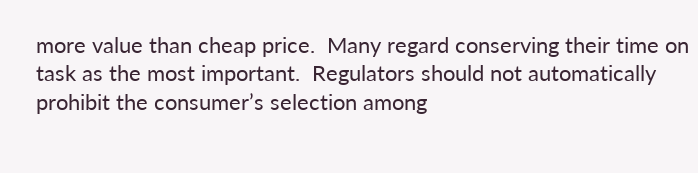more value than cheap price.  Many regard conserving their time on task as the most important.  Regulators should not automatically prohibit the consumer’s selection among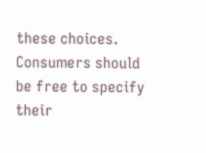these choices.  Consumers should be free to specify their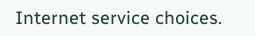Internet service choices.